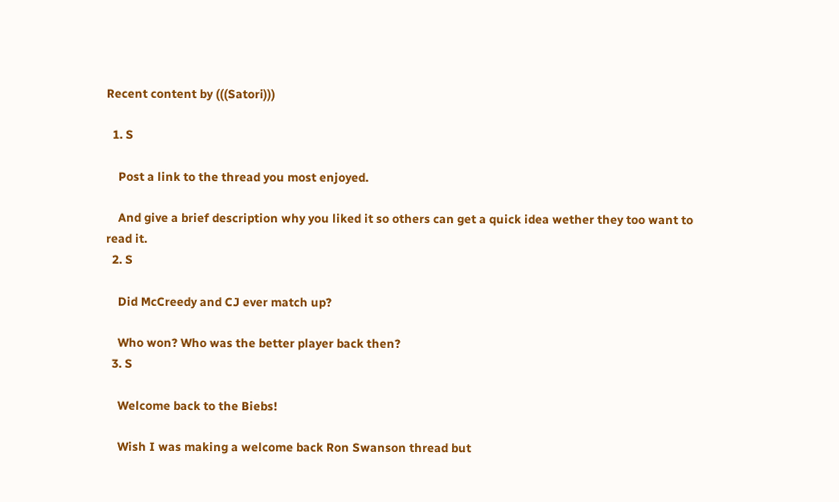Recent content by (((Satori)))

  1. S

    Post a link to the thread you most enjoyed.

    And give a brief description why you liked it so others can get a quick idea wether they too want to read it.
  2. S

    Did McCreedy and CJ ever match up?

    Who won? Who was the better player back then?
  3. S

    Welcome back to the Biebs!

    Wish I was making a welcome back Ron Swanson thread but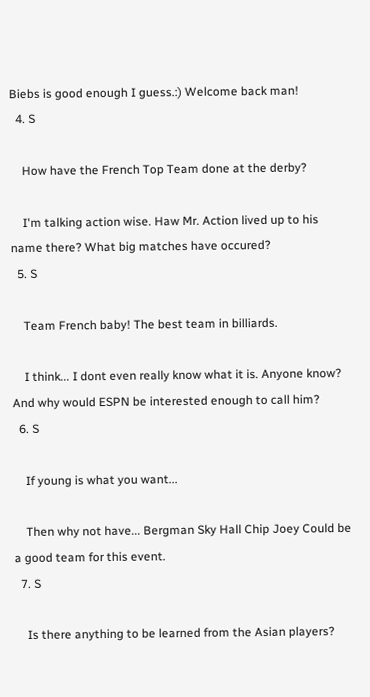Biebs is good enough I guess.:) Welcome back man!
  4. S

    How have the French Top Team done at the derby?

    I'm talking action wise. Haw Mr. Action lived up to his name there? What big matches have occured?
  5. S

    Team French baby! The best team in billiards.

    I think... I dont even really know what it is. Anyone know? And why would ESPN be interested enough to call him?
  6. S

    If young is what you want...

    Then why not have... Bergman Sky Hall Chip Joey Could be a good team for this event.
  7. S

    Is there anything to be learned from the Asian players?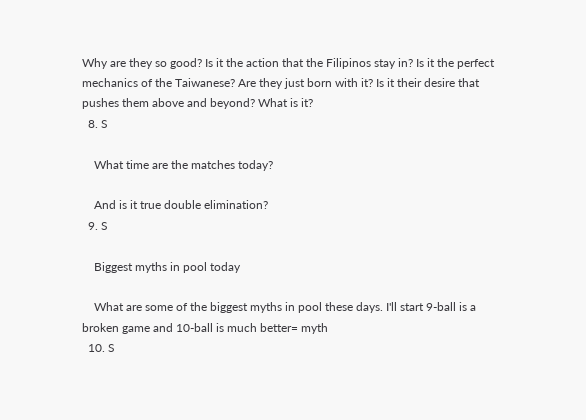Why are they so good? Is it the action that the Filipinos stay in? Is it the perfect mechanics of the Taiwanese? Are they just born with it? Is it their desire that pushes them above and beyond? What is it?
  8. S

    What time are the matches today?

    And is it true double elimination?
  9. S

    Biggest myths in pool today

    What are some of the biggest myths in pool these days. I'll start 9-ball is a broken game and 10-ball is much better= myth
  10. S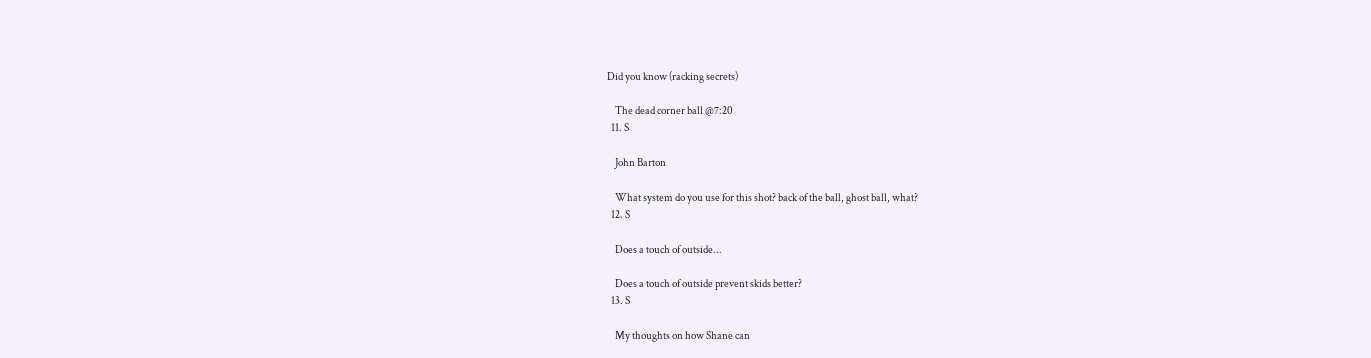Did you know (racking secrets)

    The dead corner ball @7:20
  11. S

    John Barton

    What system do you use for this shot? back of the ball, ghost ball, what?
  12. S

    Does a touch of outside...

    Does a touch of outside prevent skids better?
  13. S

    My thoughts on how Shane can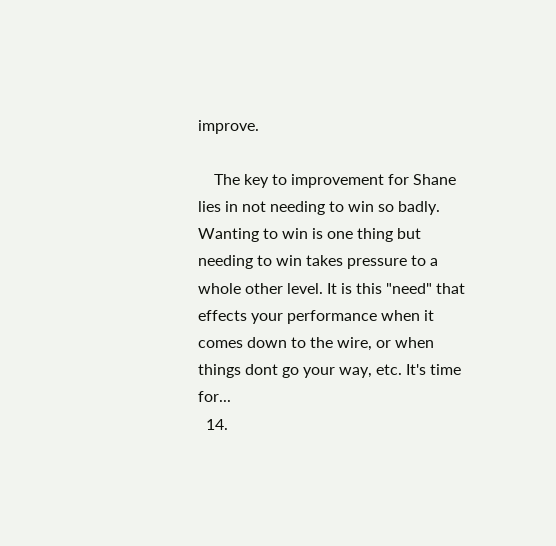improve.

    The key to improvement for Shane lies in not needing to win so badly. Wanting to win is one thing but needing to win takes pressure to a whole other level. It is this "need" that effects your performance when it comes down to the wire, or when things dont go your way, etc. It's time for...
  14.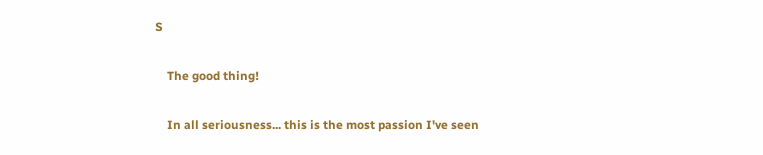S

    The good thing!

    In all seriousness... this is the most passion I've seen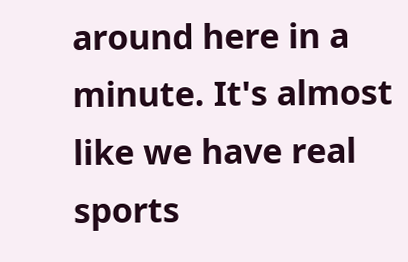around here in a minute. It's almost like we have real sports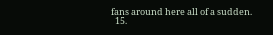fans around here all of a sudden.
  15.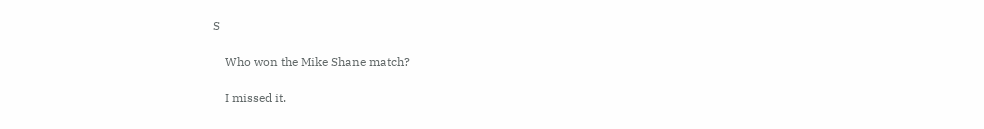S

    Who won the Mike Shane match?

    I missed it.